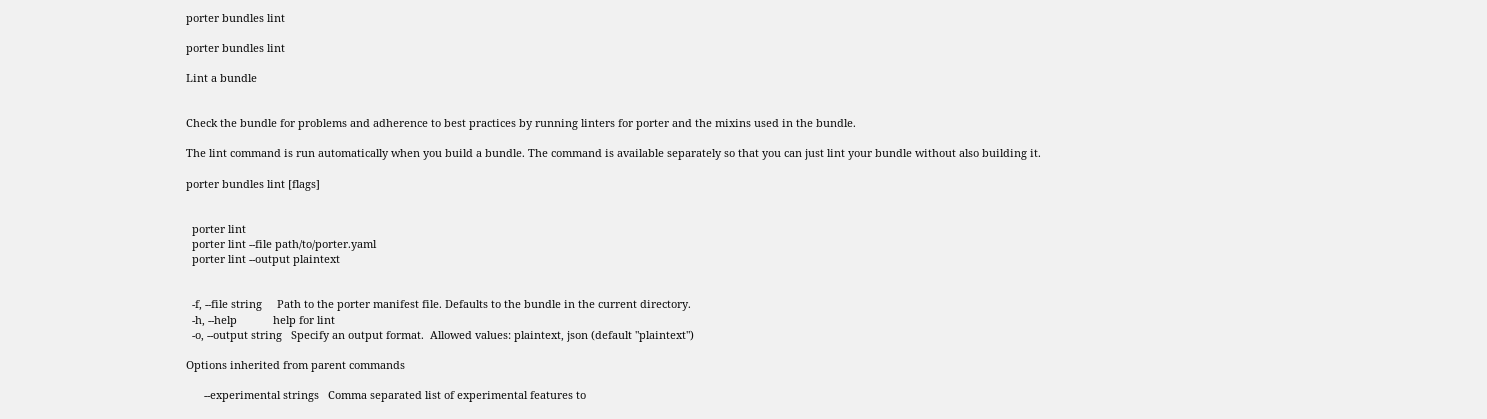porter bundles lint

porter bundles lint

Lint a bundle


Check the bundle for problems and adherence to best practices by running linters for porter and the mixins used in the bundle.

The lint command is run automatically when you build a bundle. The command is available separately so that you can just lint your bundle without also building it.

porter bundles lint [flags]


  porter lint
  porter lint --file path/to/porter.yaml
  porter lint --output plaintext


  -f, --file string     Path to the porter manifest file. Defaults to the bundle in the current directory.
  -h, --help            help for lint
  -o, --output string   Specify an output format.  Allowed values: plaintext, json (default "plaintext")

Options inherited from parent commands

      --experimental strings   Comma separated list of experimental features to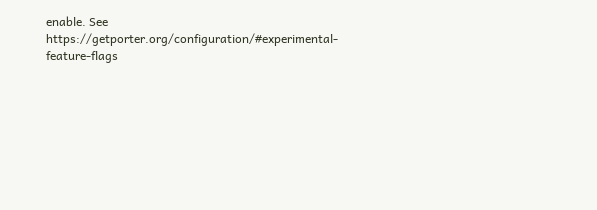enable. See https://getporter.org/configuration/#experimental-feature-flags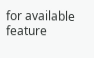for available feature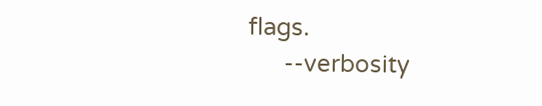flags.
      --verbosity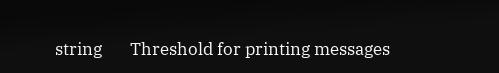string       Threshold for printing messages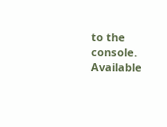to the console. Available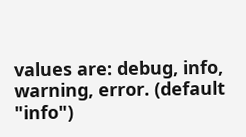values are: debug, info, warning, error. (default "info")